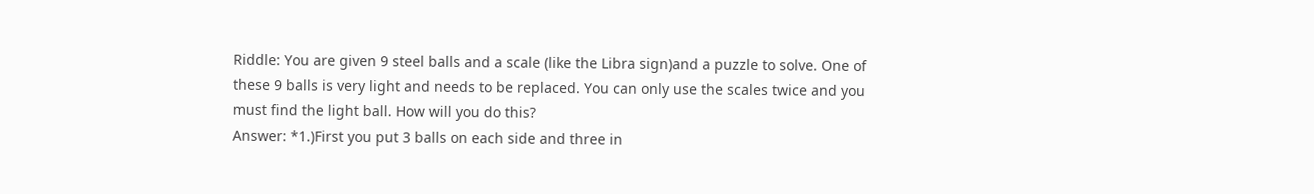Riddle: You are given 9 steel balls and a scale (like the Libra sign)and a puzzle to solve. One of these 9 balls is very light and needs to be replaced. You can only use the scales twice and you must find the light ball. How will you do this?
Answer: *1.)First you put 3 balls on each side and three in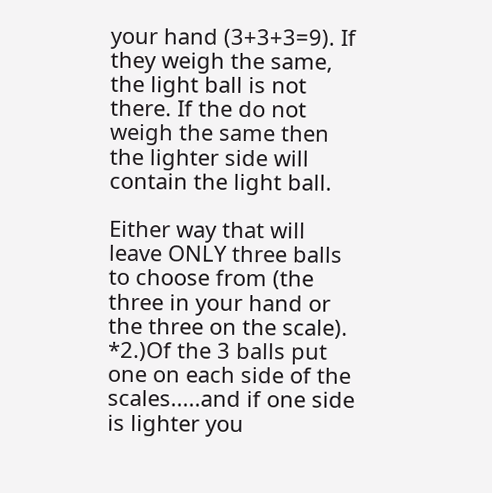your hand (3+3+3=9). If they weigh the same, the light ball is not there. If the do not weigh the same then the lighter side will contain the light ball.

Either way that will leave ONLY three balls to choose from (the three in your hand or the three on the scale). *2.)Of the 3 balls put one on each side of the scales.....and if one side is lighter you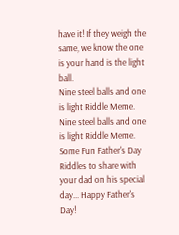have it! If they weigh the same, we know the one is your hand is the light ball.
Nine steel balls and one is light Riddle Meme.
Nine steel balls and one is light Riddle Meme.
Some Fun Father's Day Riddles to share with your dad on his special day... Happy Father's Day!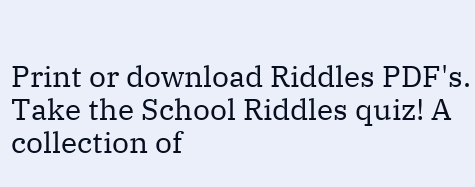Print or download Riddles PDF's.
Take the School Riddles quiz! A collection of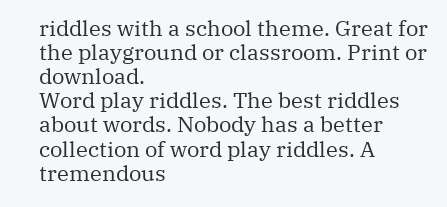riddles with a school theme. Great for the playground or classroom. Print or download.
Word play riddles. The best riddles about words. Nobody has a better collection of word play riddles. A tremendous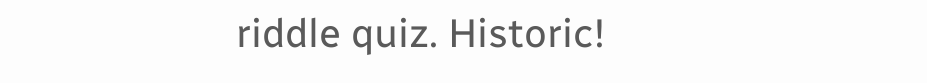riddle quiz. Historic!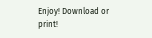Enjoy! Download or print!